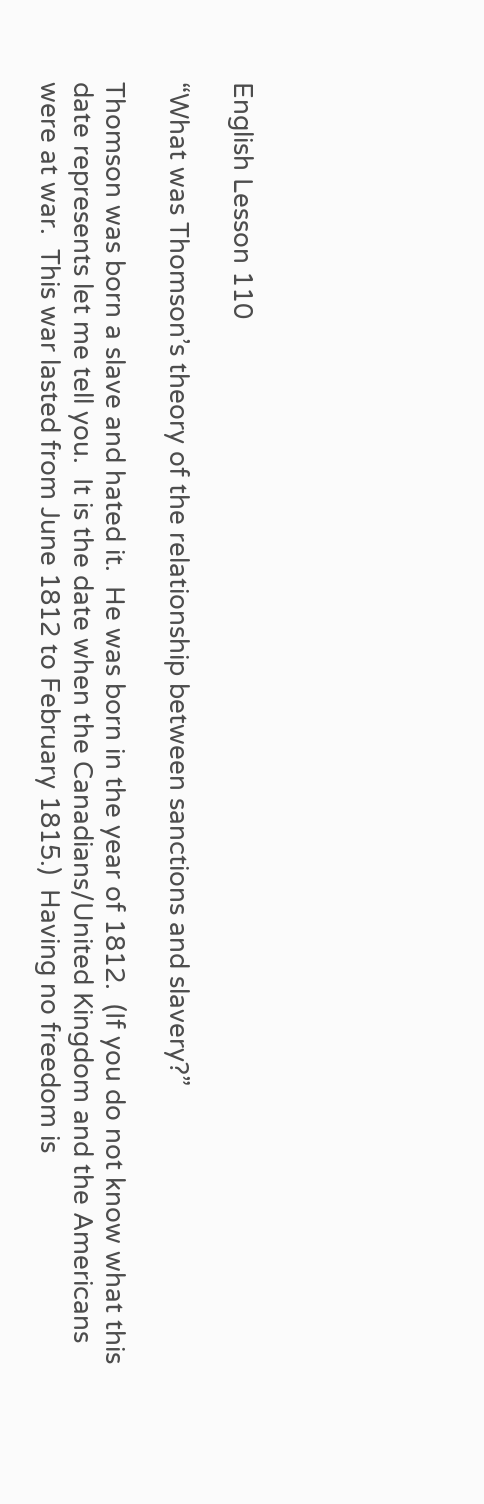English Lesson 110

“What was Thomson’s theory of the relationship between sanctions and slavery?”

Thomson was born a slave and hated it.  He was born in the year of 1812.  (If you do not know what this date represents let me tell you.  It is the date when the Canadians/United Kingdom and the Americans were at war.  This war lasted from June 1812 to February 1815.)  Having no freedom is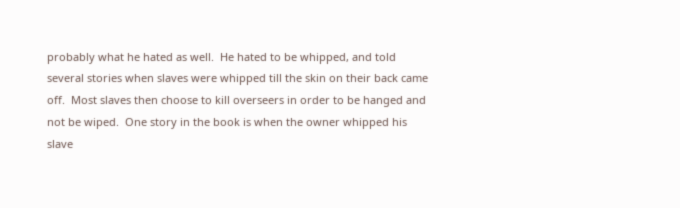probably what he hated as well.  He hated to be whipped, and told several stories when slaves were whipped till the skin on their back came off.  Most slaves then choose to kill overseers in order to be hanged and not be wiped.  One story in the book is when the owner whipped his slave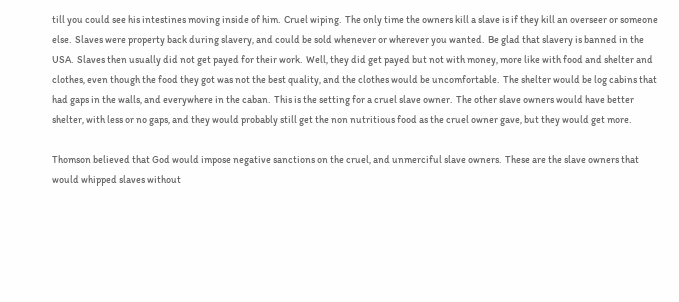till you could see his intestines moving inside of him.  Cruel wiping.  The only time the owners kill a slave is if they kill an overseer or someone else.  Slaves were property back during slavery, and could be sold whenever or wherever you wanted.  Be glad that slavery is banned in the USA.  Slaves then usually did not get payed for their work.  Well, they did get payed but not with money, more like with food and shelter and clothes, even though the food they got was not the best quality, and the clothes would be uncomfortable.  The shelter would be log cabins that had gaps in the walls, and everywhere in the caban.  This is the setting for a cruel slave owner.  The other slave owners would have better shelter, with less or no gaps, and they would probably still get the non nutritious food as the cruel owner gave, but they would get more.

Thomson believed that God would impose negative sanctions on the cruel, and unmerciful slave owners.  These are the slave owners that would whipped slaves without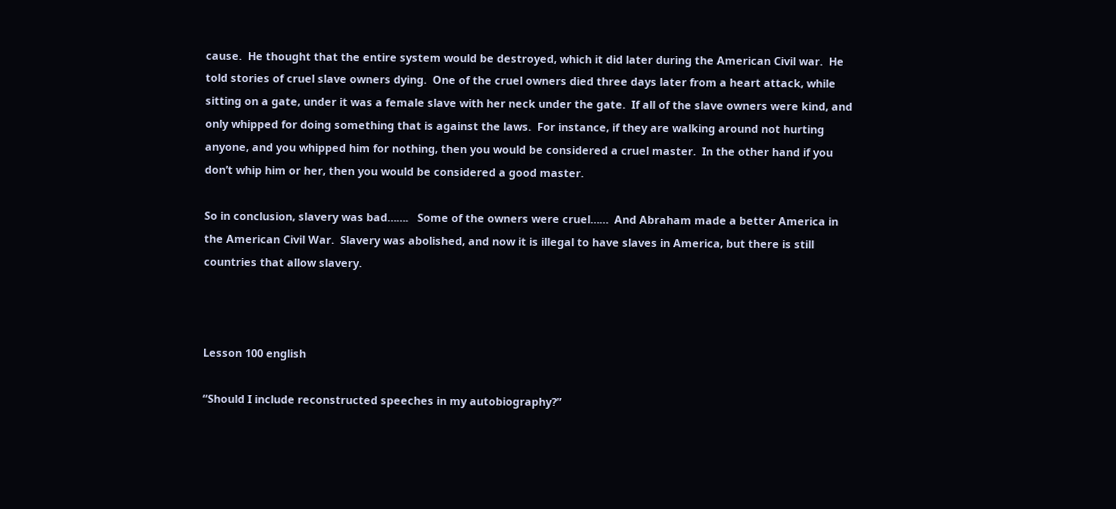cause.  He thought that the entire system would be destroyed, which it did later during the American Civil war.  He told stories of cruel slave owners dying.  One of the cruel owners died three days later from a heart attack, while sitting on a gate, under it was a female slave with her neck under the gate.  If all of the slave owners were kind, and only whipped for doing something that is against the laws.  For instance, if they are walking around not hurting anyone, and you whipped him for nothing, then you would be considered a cruel master.  In the other hand if you don’t whip him or her, then you would be considered a good master.

So in conclusion, slavery was bad…….   Some of the owners were cruel……  And Abraham made a better America in the American Civil War.  Slavery was abolished, and now it is illegal to have slaves in America, but there is still countries that allow slavery.



Lesson 100 english

“Should I include reconstructed speeches in my autobiography?”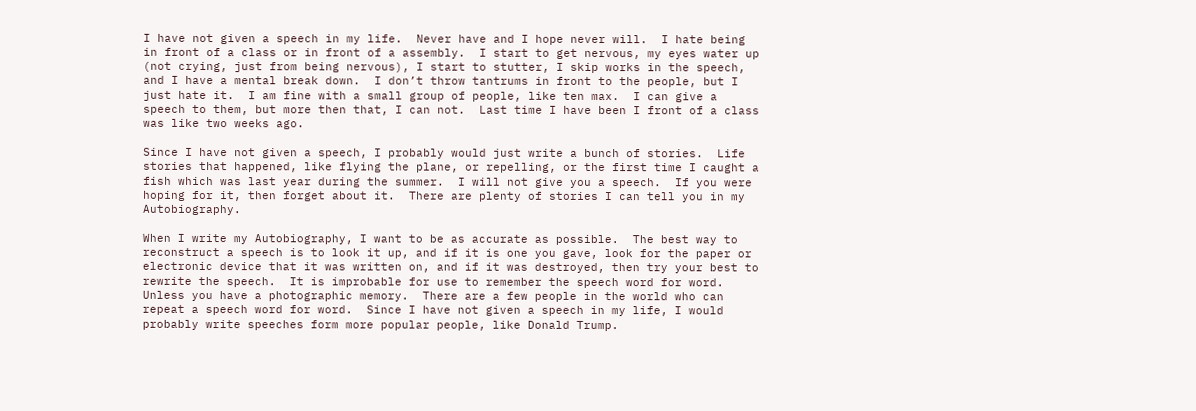I have not given a speech in my life.  Never have and I hope never will.  I hate being in front of a class or in front of a assembly.  I start to get nervous, my eyes water up (not crying, just from being nervous), I start to stutter, I skip works in the speech, and I have a mental break down.  I don’t throw tantrums in front to the people, but I just hate it.  I am fine with a small group of people, like ten max.  I can give a speech to them, but more then that, I can not.  Last time I have been I front of a class was like two weeks ago.

Since I have not given a speech, I probably would just write a bunch of stories.  Life stories that happened, like flying the plane, or repelling, or the first time I caught a fish which was last year during the summer.  I will not give you a speech.  If you were hoping for it, then forget about it.  There are plenty of stories I can tell you in my Autobiography.

When I write my Autobiography, I want to be as accurate as possible.  The best way to reconstruct a speech is to look it up, and if it is one you gave, look for the paper or electronic device that it was written on, and if it was destroyed, then try your best to rewrite the speech.  It is improbable for use to remember the speech word for word.  Unless you have a photographic memory.  There are a few people in the world who can repeat a speech word for word.  Since I have not given a speech in my life, I would probably write speeches form more popular people, like Donald Trump.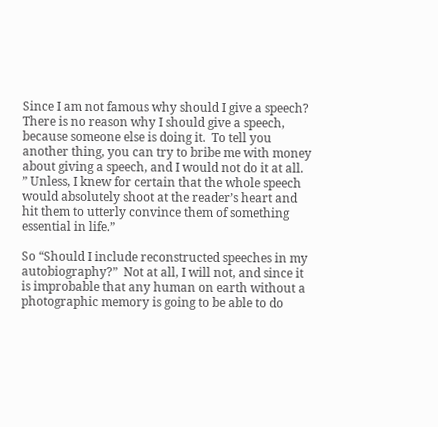Since I am not famous why should I give a speech?  There is no reason why I should give a speech, because someone else is doing it.  To tell you another thing, you can try to bribe me with money about giving a speech, and I would not do it at all.  ” Unless, I knew for certain that the whole speech would absolutely shoot at the reader’s heart and hit them to utterly convince them of something essential in life.”

So “Should I include reconstructed speeches in my autobiography?”  Not at all, I will not, and since it is improbable that any human on earth without a photographic memory is going to be able to do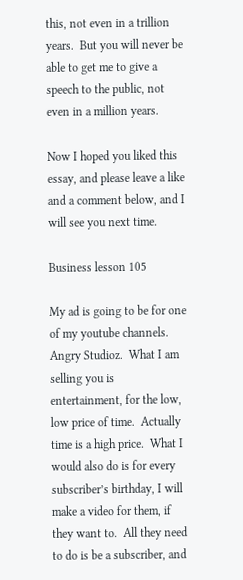this, not even in a trillion years.  But you will never be able to get me to give a speech to the public, not even in a million years.

Now I hoped you liked this essay, and please leave a like and a comment below, and I will see you next time.

Business lesson 105

My ad is going to be for one of my youtube channels.  Angry Studioz.  What I am selling you is entertainment, for the low, low price of time.  Actually time is a high price.  What I would also do is for every subscriber’s birthday, I will make a video for them, if they want to.  All they need to do is be a subscriber, and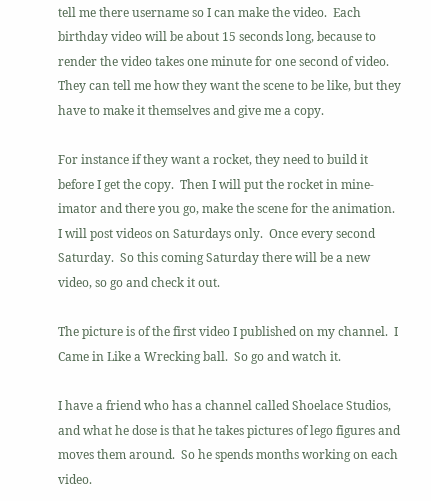tell me there username so I can make the video.  Each birthday video will be about 15 seconds long, because to render the video takes one minute for one second of video.  They can tell me how they want the scene to be like, but they have to make it themselves and give me a copy.

For instance if they want a rocket, they need to build it before I get the copy.  Then I will put the rocket in mine-imator and there you go, make the scene for the animation.  I will post videos on Saturdays only.  Once every second Saturday.  So this coming Saturday there will be a new video, so go and check it out.

The picture is of the first video I published on my channel.  I Came in Like a Wrecking ball.  So go and watch it.

I have a friend who has a channel called Shoelace Studios, and what he dose is that he takes pictures of lego figures and moves them around.  So he spends months working on each video.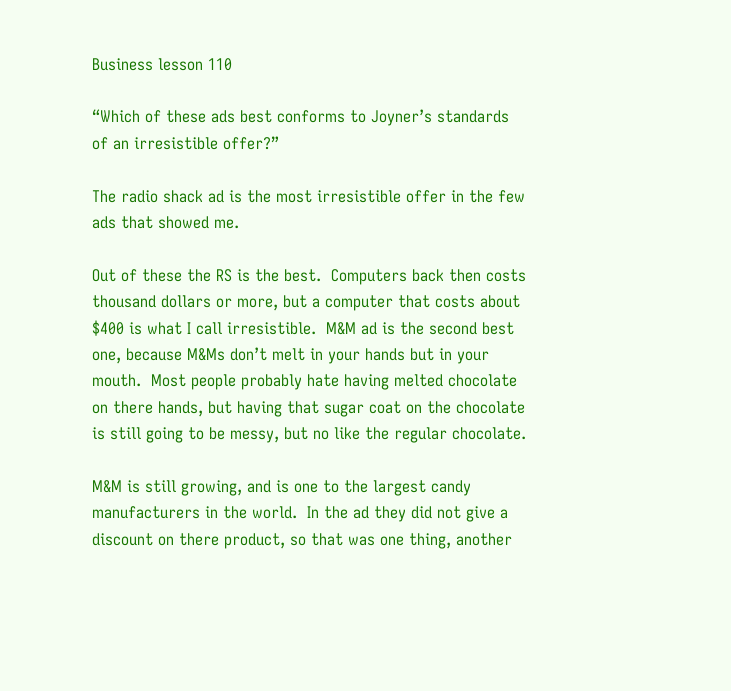Business lesson 110

“Which of these ads best conforms to Joyner’s standards of an irresistible offer?”

The radio shack ad is the most irresistible offer in the few ads that showed me.

Out of these the RS is the best.  Computers back then costs thousand dollars or more, but a computer that costs about $400 is what I call irresistible.  M&M ad is the second best one, because M&Ms don’t melt in your hands but in your mouth.  Most people probably hate having melted chocolate on there hands, but having that sugar coat on the chocolate is still going to be messy, but no like the regular chocolate.

M&M is still growing, and is one to the largest candy manufacturers in the world.  In the ad they did not give a discount on there product, so that was one thing, another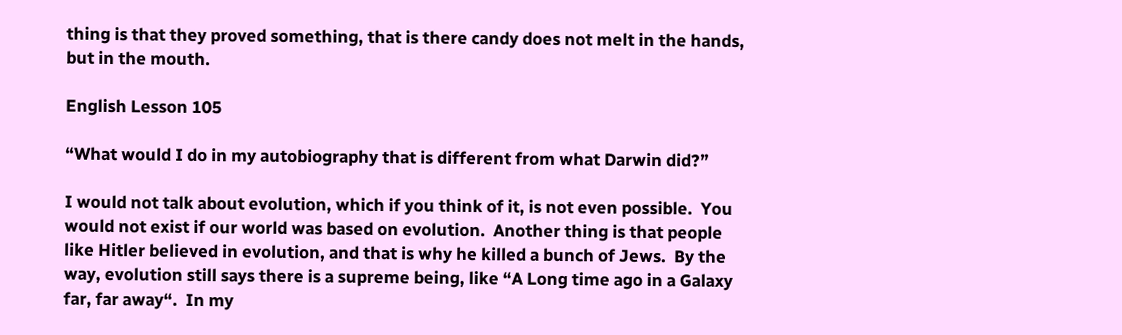thing is that they proved something, that is there candy does not melt in the hands, but in the mouth.

English Lesson 105

“What would I do in my autobiography that is different from what Darwin did?”

I would not talk about evolution, which if you think of it, is not even possible.  You would not exist if our world was based on evolution.  Another thing is that people like Hitler believed in evolution, and that is why he killed a bunch of Jews.  By the way, evolution still says there is a supreme being, like “A Long time ago in a Galaxy far, far away“.  In my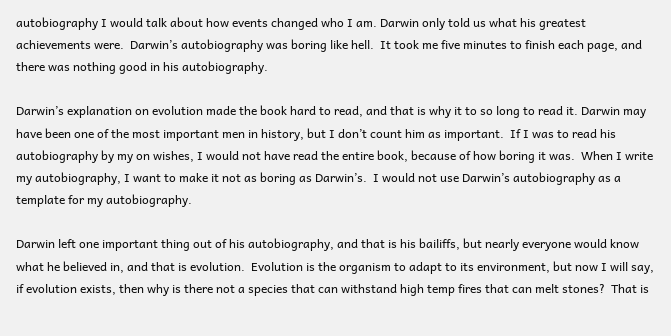autobiography I would talk about how events changed who I am. Darwin only told us what his greatest achievements were.  Darwin’s autobiography was boring like hell.  It took me five minutes to finish each page, and there was nothing good in his autobiography.

Darwin’s explanation on evolution made the book hard to read, and that is why it to so long to read it. Darwin may have been one of the most important men in history, but I don’t count him as important.  If I was to read his autobiography by my on wishes, I would not have read the entire book, because of how boring it was.  When I write my autobiography, I want to make it not as boring as Darwin’s.  I would not use Darwin’s autobiography as a template for my autobiography.

Darwin left one important thing out of his autobiography, and that is his bailiffs, but nearly everyone would know what he believed in, and that is evolution.  Evolution is the organism to adapt to its environment, but now I will say, if evolution exists, then why is there not a species that can withstand high temp fires that can melt stones?  That is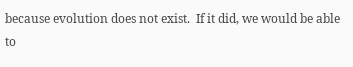because evolution does not exist.  If it did, we would be able to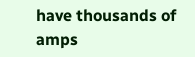have thousands of amps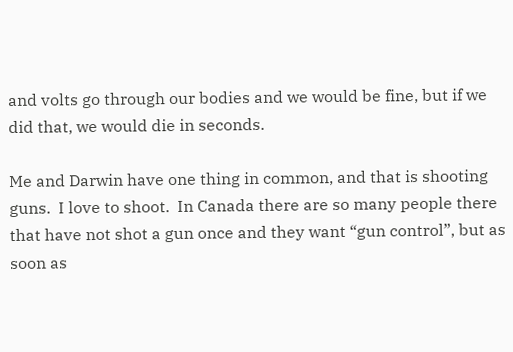and volts go through our bodies and we would be fine, but if we did that, we would die in seconds.

Me and Darwin have one thing in common, and that is shooting guns.  I love to shoot.  In Canada there are so many people there that have not shot a gun once and they want “gun control”, but as soon as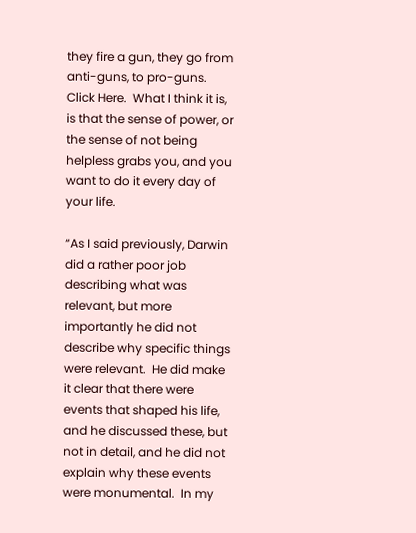they fire a gun, they go from anti-guns, to pro-guns.  Click Here.  What I think it is, is that the sense of power, or the sense of not being helpless grabs you, and you want to do it every day of your life.

“As I said previously, Darwin did a rather poor job describing what was relevant, but more importantly he did not describe why specific things were relevant.  He did make it clear that there were events that shaped his life, and he discussed these, but not in detail, and he did not explain why these events were monumental.  In my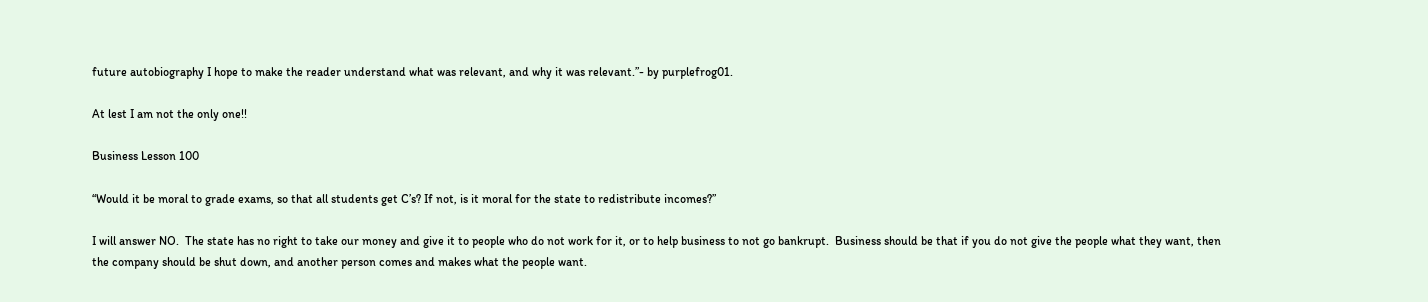future autobiography I hope to make the reader understand what was relevant, and why it was relevant.”- by purplefrog01.

At lest I am not the only one!!

Business Lesson 100

“Would it be moral to grade exams, so that all students get C’s? If not, is it moral for the state to redistribute incomes?”

I will answer NO.  The state has no right to take our money and give it to people who do not work for it, or to help business to not go bankrupt.  Business should be that if you do not give the people what they want, then the company should be shut down, and another person comes and makes what the people want.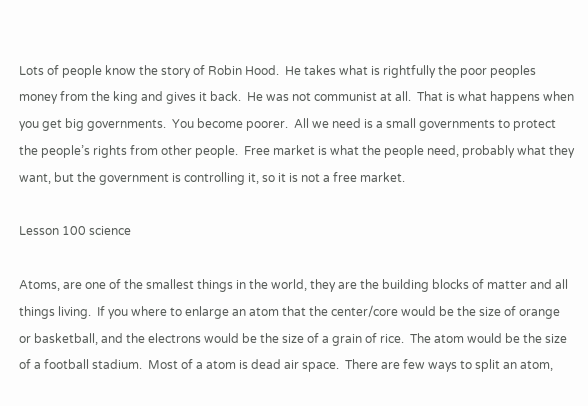Lots of people know the story of Robin Hood.  He takes what is rightfully the poor peoples money from the king and gives it back.  He was not communist at all.  That is what happens when you get big governments.  You become poorer.  All we need is a small governments to protect the people’s rights from other people.  Free market is what the people need, probably what they want, but the government is controlling it, so it is not a free market.

Lesson 100 science

Atoms, are one of the smallest things in the world, they are the building blocks of matter and all things living.  If you where to enlarge an atom that the center/core would be the size of orange or basketball, and the electrons would be the size of a grain of rice.  The atom would be the size of a football stadium.  Most of a atom is dead air space.  There are few ways to split an atom,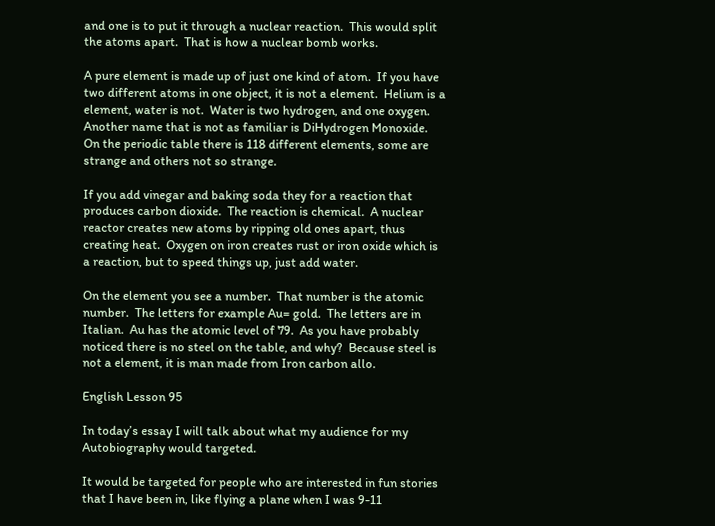and one is to put it through a nuclear reaction.  This would split the atoms apart.  That is how a nuclear bomb works.

A pure element is made up of just one kind of atom.  If you have two different atoms in one object, it is not a element.  Helium is a element, water is not.  Water is two hydrogen, and one oxygen.  Another name that is not as familiar is DiHydrogen Monoxide.  On the periodic table there is 118 different elements, some are strange and others not so strange.

If you add vinegar and baking soda they for a reaction that produces carbon dioxide.  The reaction is chemical.  A nuclear reactor creates new atoms by ripping old ones apart, thus creating heat.  Oxygen on iron creates rust or iron oxide which is a reaction, but to speed things up, just add water.

On the element you see a number.  That number is the atomic number.  The letters for example Au= gold.  The letters are in Italian.  Au has the atomic level of 79.  As you have probably noticed there is no steel on the table, and why?  Because steel is not a element, it is man made from Iron carbon allo.

English Lesson 95

In today’s essay I will talk about what my audience for my Autobiography would targeted.

It would be targeted for people who are interested in fun stories that I have been in, like flying a plane when I was 9-11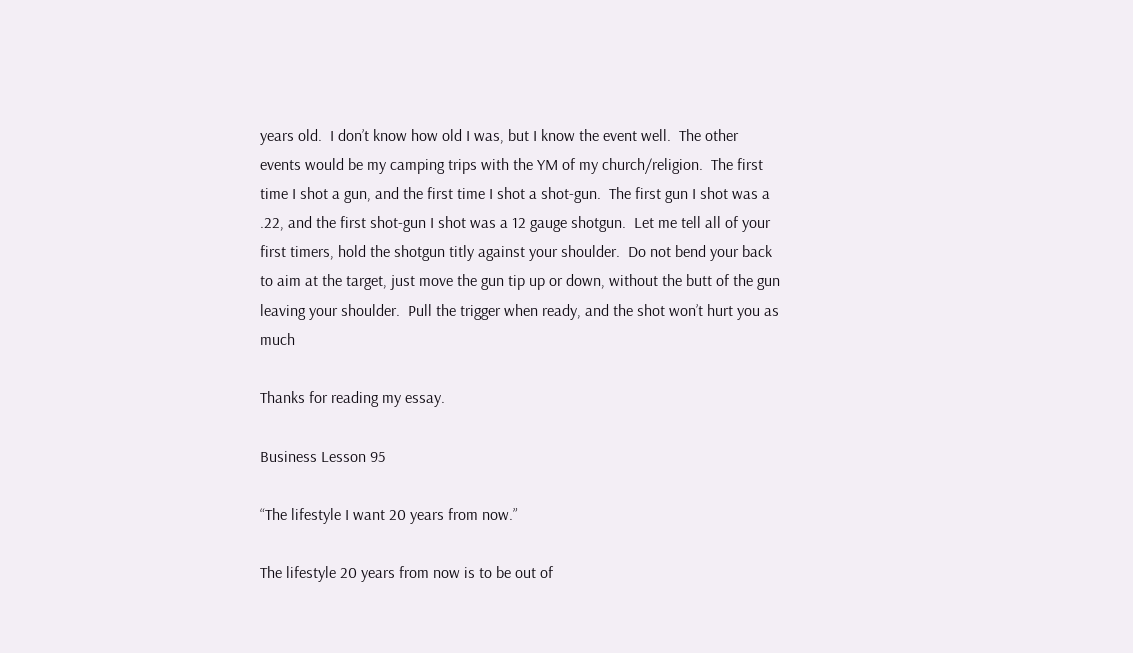years old.  I don’t know how old I was, but I know the event well.  The other events would be my camping trips with the YM of my church/religion.  The first time I shot a gun, and the first time I shot a shot-gun.  The first gun I shot was a .22, and the first shot-gun I shot was a 12 gauge shotgun.  Let me tell all of your first timers, hold the shotgun titly against your shoulder.  Do not bend your back to aim at the target, just move the gun tip up or down, without the butt of the gun leaving your shoulder.  Pull the trigger when ready, and the shot won’t hurt you as much

Thanks for reading my essay.

Business Lesson 95

“The lifestyle I want 20 years from now.”

The lifestyle 20 years from now is to be out of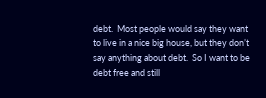debt.  Most people would say they want to live in a nice big house, but they don’t say anything about debt.  So I want to be debt free and still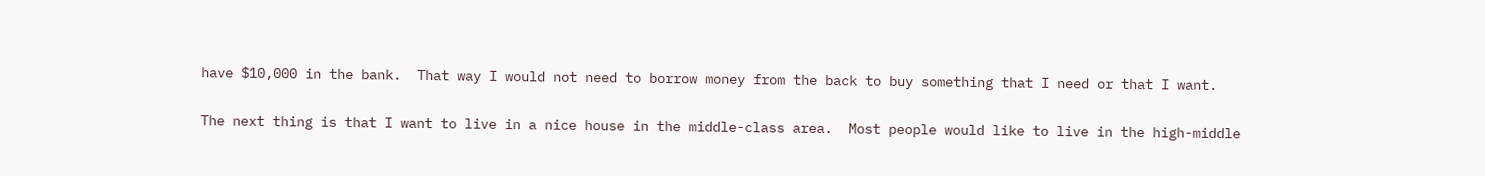have $10,000 in the bank.  That way I would not need to borrow money from the back to buy something that I need or that I want.

The next thing is that I want to live in a nice house in the middle-class area.  Most people would like to live in the high-middle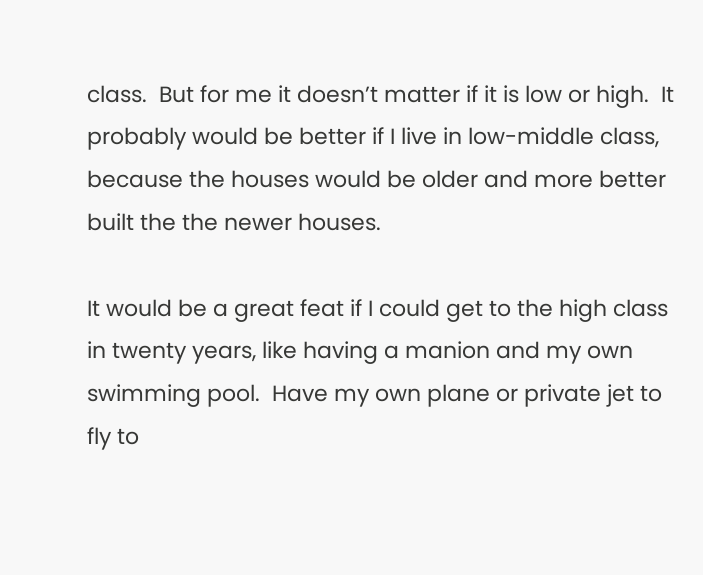class.  But for me it doesn’t matter if it is low or high.  It probably would be better if I live in low-middle class, because the houses would be older and more better built the the newer houses.

It would be a great feat if I could get to the high class in twenty years, like having a manion and my own swimming pool.  Have my own plane or private jet to fly to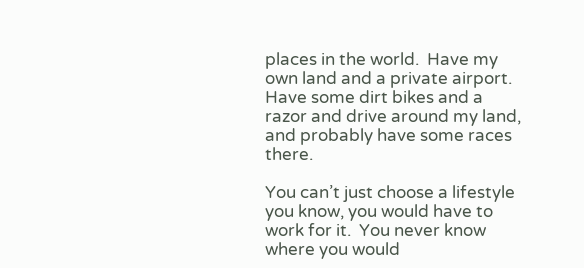places in the world.  Have my own land and a private airport.  Have some dirt bikes and a razor and drive around my land, and probably have some races there.

You can’t just choose a lifestyle you know, you would have to work for it.  You never know where you would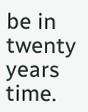be in twenty years time.